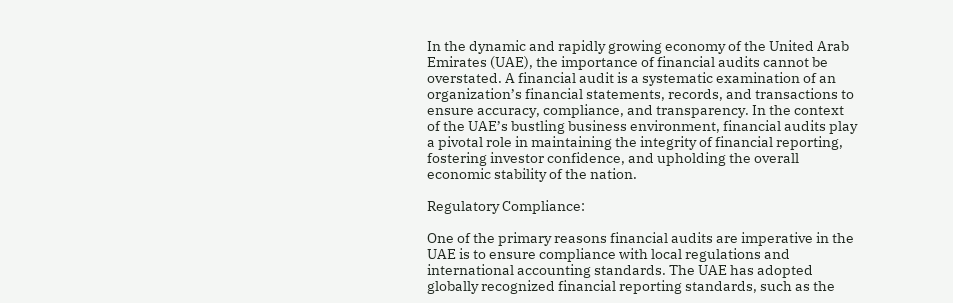In the dynamic and rapidly growing economy of the United Arab Emirates (UAE), the importance of financial audits cannot be overstated. A financial audit is a systematic examination of an organization’s financial statements, records, and transactions to ensure accuracy, compliance, and transparency. In the context of the UAE’s bustling business environment, financial audits play a pivotal role in maintaining the integrity of financial reporting, fostering investor confidence, and upholding the overall economic stability of the nation.

Regulatory Compliance:

One of the primary reasons financial audits are imperative in the UAE is to ensure compliance with local regulations and international accounting standards. The UAE has adopted globally recognized financial reporting standards, such as the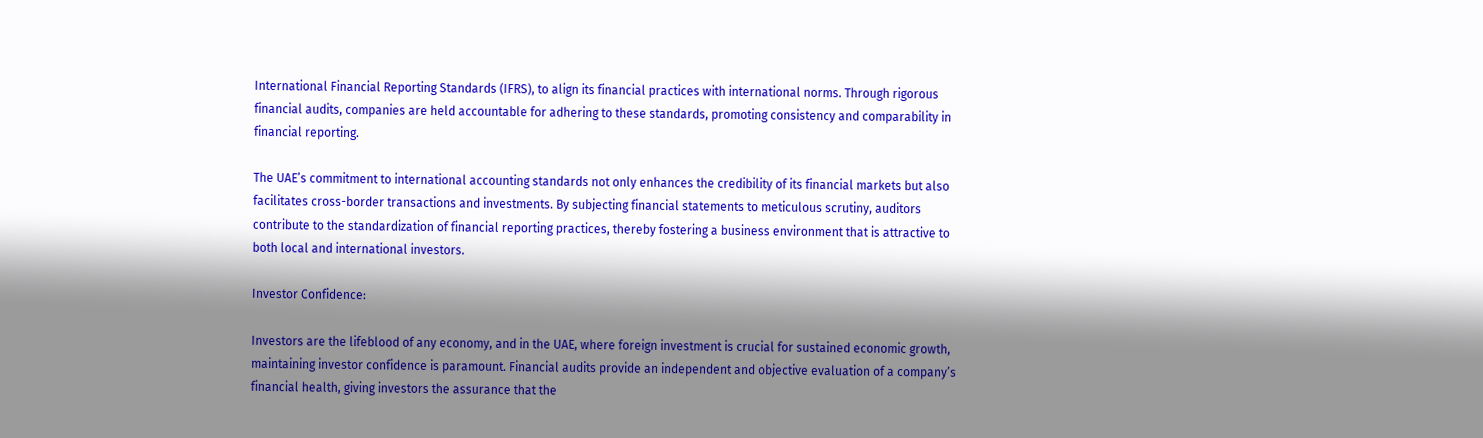International Financial Reporting Standards (IFRS), to align its financial practices with international norms. Through rigorous financial audits, companies are held accountable for adhering to these standards, promoting consistency and comparability in financial reporting.

The UAE’s commitment to international accounting standards not only enhances the credibility of its financial markets but also facilitates cross-border transactions and investments. By subjecting financial statements to meticulous scrutiny, auditors contribute to the standardization of financial reporting practices, thereby fostering a business environment that is attractive to both local and international investors.

Investor Confidence:

Investors are the lifeblood of any economy, and in the UAE, where foreign investment is crucial for sustained economic growth, maintaining investor confidence is paramount. Financial audits provide an independent and objective evaluation of a company’s financial health, giving investors the assurance that the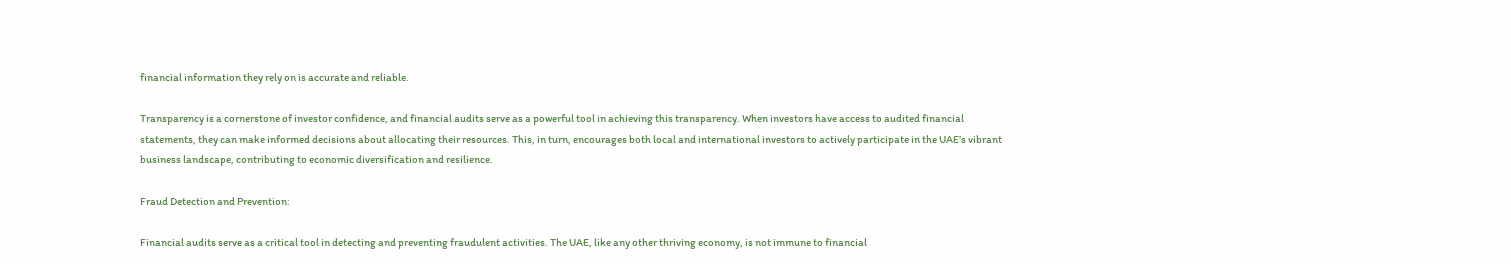financial information they rely on is accurate and reliable.

Transparency is a cornerstone of investor confidence, and financial audits serve as a powerful tool in achieving this transparency. When investors have access to audited financial statements, they can make informed decisions about allocating their resources. This, in turn, encourages both local and international investors to actively participate in the UAE’s vibrant business landscape, contributing to economic diversification and resilience.

Fraud Detection and Prevention:

Financial audits serve as a critical tool in detecting and preventing fraudulent activities. The UAE, like any other thriving economy, is not immune to financial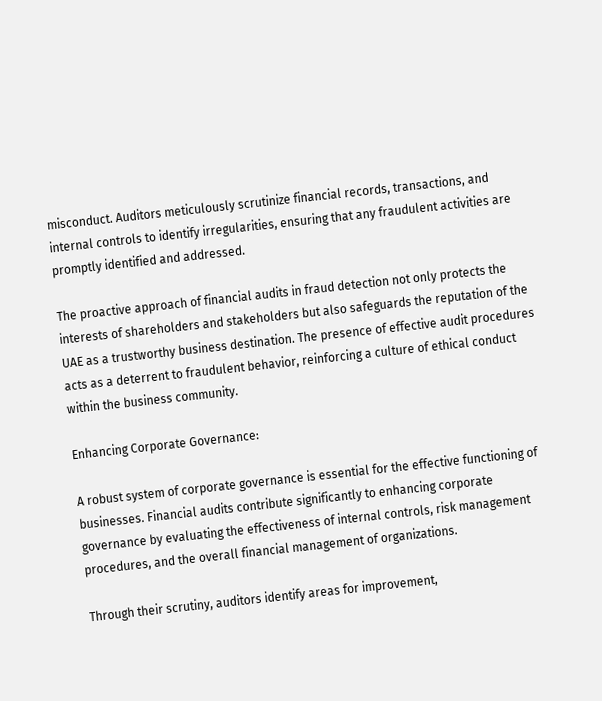misconduct. Auditors meticulously scrutinize financial records, transactions, and internal controls to identify irregularities, ensuring that any fraudulent activities are promptly identified and addressed.

The proactive approach of financial audits in fraud detection not only protects the interests of shareholders and stakeholders but also safeguards the reputation of the UAE as a trustworthy business destination. The presence of effective audit procedures acts as a deterrent to fraudulent behavior, reinforcing a culture of ethical conduct within the business community.

Enhancing Corporate Governance:

A robust system of corporate governance is essential for the effective functioning of businesses. Financial audits contribute significantly to enhancing corporate governance by evaluating the effectiveness of internal controls, risk management procedures, and the overall financial management of organizations.

Through their scrutiny, auditors identify areas for improvement,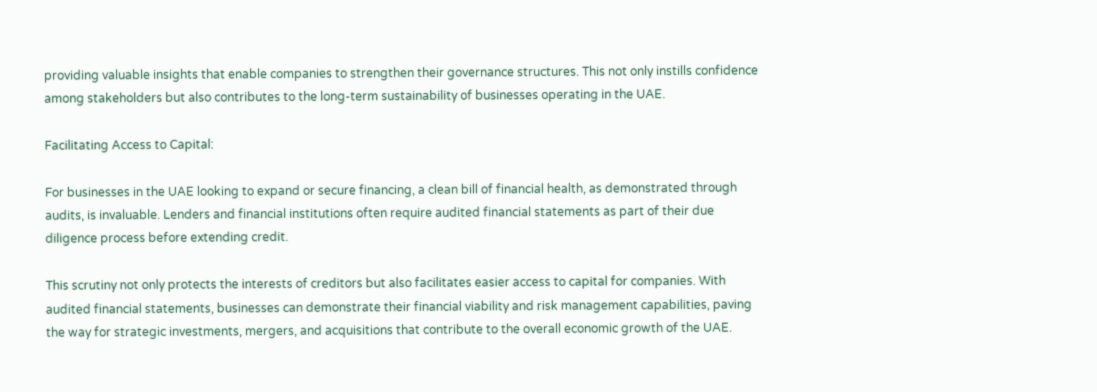providing valuable insights that enable companies to strengthen their governance structures. This not only instills confidence among stakeholders but also contributes to the long-term sustainability of businesses operating in the UAE.

Facilitating Access to Capital:

For businesses in the UAE looking to expand or secure financing, a clean bill of financial health, as demonstrated through audits, is invaluable. Lenders and financial institutions often require audited financial statements as part of their due diligence process before extending credit.

This scrutiny not only protects the interests of creditors but also facilitates easier access to capital for companies. With audited financial statements, businesses can demonstrate their financial viability and risk management capabilities, paving the way for strategic investments, mergers, and acquisitions that contribute to the overall economic growth of the UAE.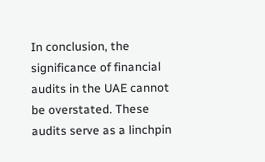In conclusion, the significance of financial audits in the UAE cannot be overstated. These audits serve as a linchpin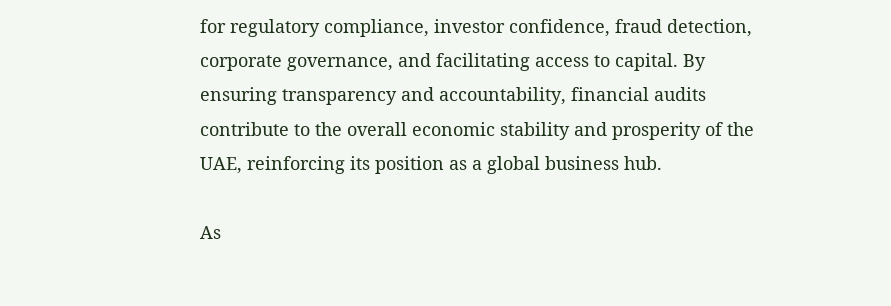for regulatory compliance, investor confidence, fraud detection, corporate governance, and facilitating access to capital. By ensuring transparency and accountability, financial audits contribute to the overall economic stability and prosperity of the UAE, reinforcing its position as a global business hub.

As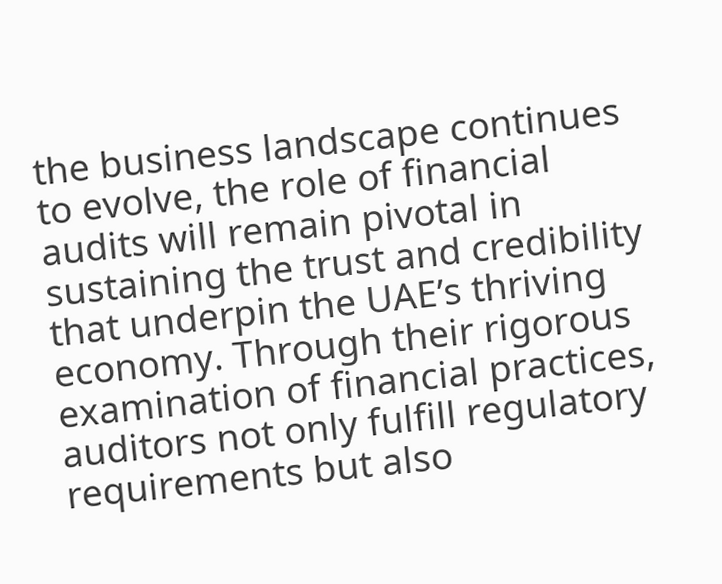the business landscape continues to evolve, the role of financial audits will remain pivotal in sustaining the trust and credibility that underpin the UAE’s thriving economy. Through their rigorous examination of financial practices, auditors not only fulfill regulatory requirements but also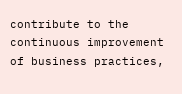contribute to the continuous improvement of business practices,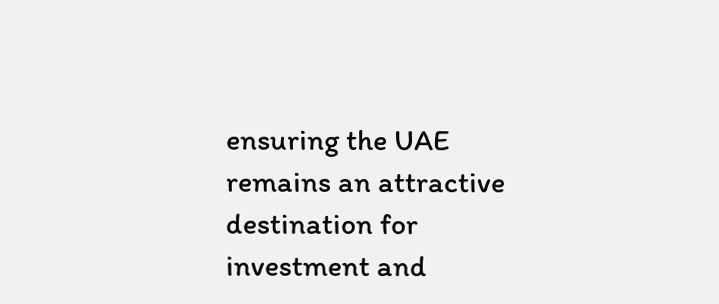ensuring the UAE remains an attractive destination for investment and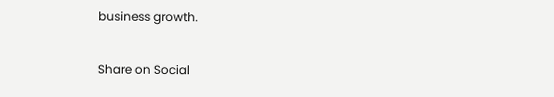business growth.

Share on Social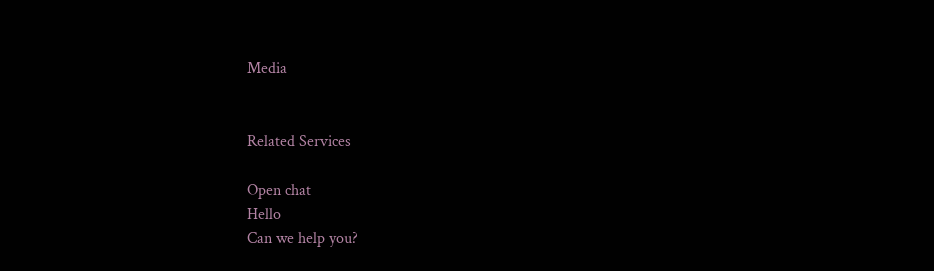Media


Related Services

Open chat
Hello
Can we help you?